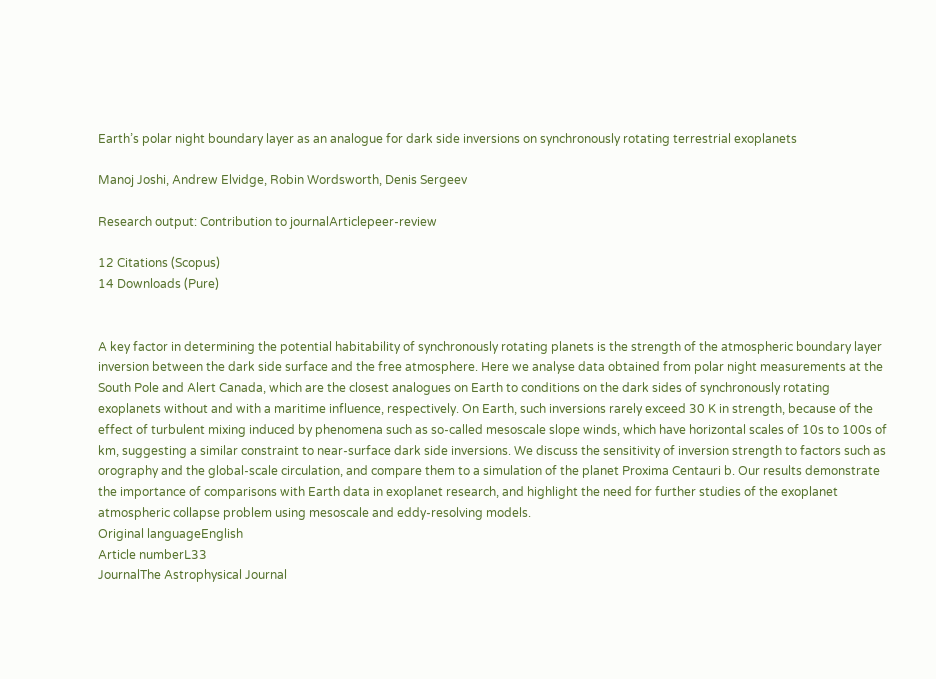Earth’s polar night boundary layer as an analogue for dark side inversions on synchronously rotating terrestrial exoplanets

Manoj Joshi, Andrew Elvidge, Robin Wordsworth, Denis Sergeev

Research output: Contribution to journalArticlepeer-review

12 Citations (Scopus)
14 Downloads (Pure)


A key factor in determining the potential habitability of synchronously rotating planets is the strength of the atmospheric boundary layer inversion between the dark side surface and the free atmosphere. Here we analyse data obtained from polar night measurements at the South Pole and Alert Canada, which are the closest analogues on Earth to conditions on the dark sides of synchronously rotating exoplanets without and with a maritime influence, respectively. On Earth, such inversions rarely exceed 30 K in strength, because of the effect of turbulent mixing induced by phenomena such as so-called mesoscale slope winds, which have horizontal scales of 10s to 100s of km, suggesting a similar constraint to near-surface dark side inversions. We discuss the sensitivity of inversion strength to factors such as orography and the global-scale circulation, and compare them to a simulation of the planet Proxima Centauri b. Our results demonstrate the importance of comparisons with Earth data in exoplanet research, and highlight the need for further studies of the exoplanet atmospheric collapse problem using mesoscale and eddy-resolving models.
Original languageEnglish
Article numberL33
JournalThe Astrophysical Journal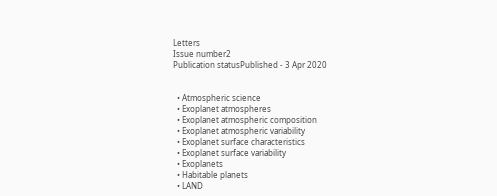Letters
Issue number2
Publication statusPublished - 3 Apr 2020


  • Atmospheric science
  • Exoplanet atmospheres
  • Exoplanet atmospheric composition
  • Exoplanet atmospheric variability
  • Exoplanet surface characteristics
  • Exoplanet surface variability
  • Exoplanets
  • Habitable planets
  • LAND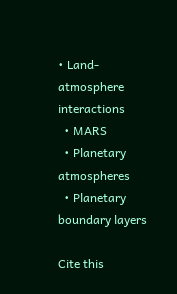• Land-atmosphere interactions
  • MARS
  • Planetary atmospheres
  • Planetary boundary layers

Cite this